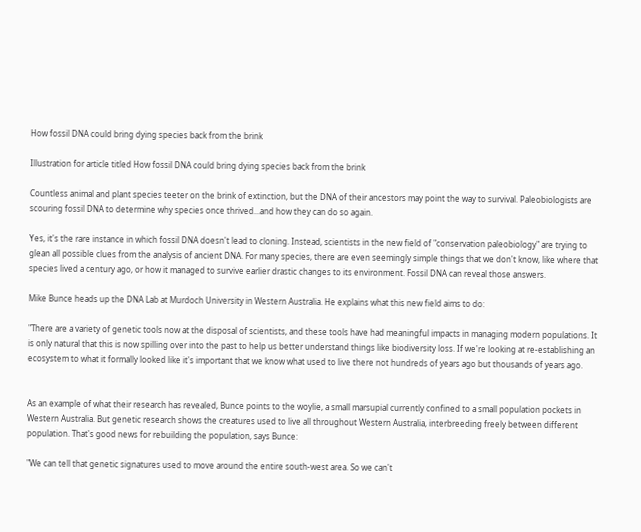How fossil DNA could bring dying species back from the brink

Illustration for article titled How fossil DNA could bring dying species back from the brink

Countless animal and plant species teeter on the brink of extinction, but the DNA of their ancestors may point the way to survival. Paleobiologists are scouring fossil DNA to determine why species once thrived...and how they can do so again.

Yes, it's the rare instance in which fossil DNA doesn't lead to cloning. Instead, scientists in the new field of "conservation paleobiology" are trying to glean all possible clues from the analysis of ancient DNA. For many species, there are even seemingly simple things that we don't know, like where that species lived a century ago, or how it managed to survive earlier drastic changes to its environment. Fossil DNA can reveal those answers.

Mike Bunce heads up the DNA Lab at Murdoch University in Western Australia. He explains what this new field aims to do:

"There are a variety of genetic tools now at the disposal of scientists, and these tools have had meaningful impacts in managing modern populations. It is only natural that this is now spilling over into the past to help us better understand things like biodiversity loss. If we're looking at re-establishing an ecosystem to what it formally looked like it's important that we know what used to live there not hundreds of years ago but thousands of years ago.


As an example of what their research has revealed, Bunce points to the woylie, a small marsupial currently confined to a small population pockets in Western Australia. But genetic research shows the creatures used to live all throughout Western Australia, interbreeding freely between different population. That's good news for rebuilding the population, says Bunce:

"We can tell that genetic signatures used to move around the entire south-west area. So we can't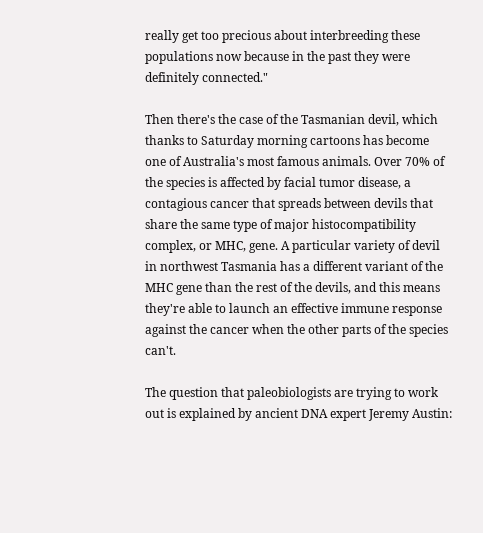really get too precious about interbreeding these populations now because in the past they were definitely connected."

Then there's the case of the Tasmanian devil, which thanks to Saturday morning cartoons has become one of Australia's most famous animals. Over 70% of the species is affected by facial tumor disease, a contagious cancer that spreads between devils that share the same type of major histocompatibility complex, or MHC, gene. A particular variety of devil in northwest Tasmania has a different variant of the MHC gene than the rest of the devils, and this means they're able to launch an effective immune response against the cancer when the other parts of the species can't.

The question that paleobiologists are trying to work out is explained by ancient DNA expert Jeremy Austin: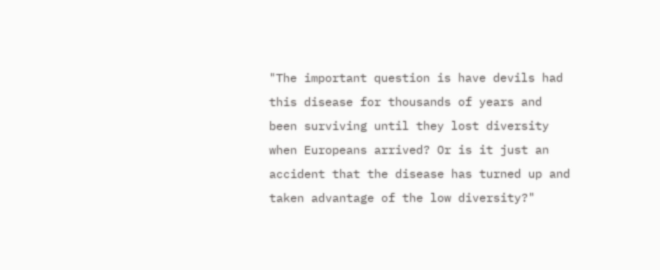"The important question is have devils had this disease for thousands of years and been surviving until they lost diversity when Europeans arrived? Or is it just an accident that the disease has turned up and taken advantage of the low diversity?"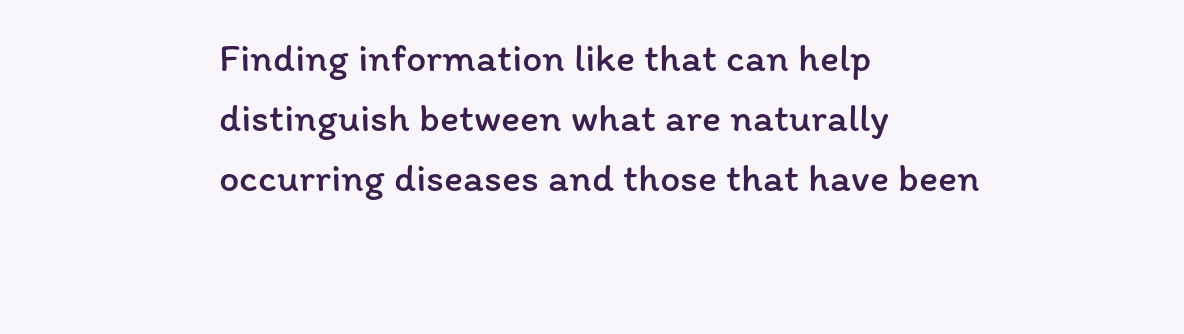Finding information like that can help distinguish between what are naturally occurring diseases and those that have been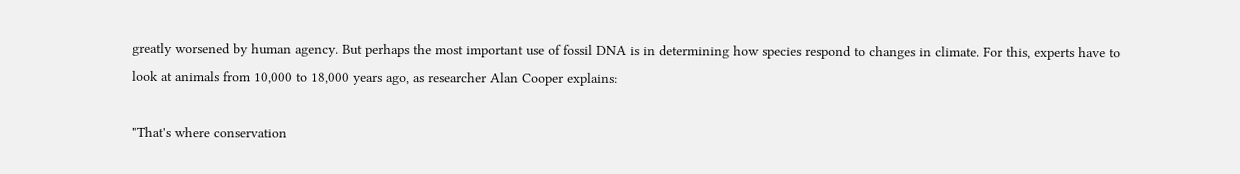greatly worsened by human agency. But perhaps the most important use of fossil DNA is in determining how species respond to changes in climate. For this, experts have to look at animals from 10,000 to 18,000 years ago, as researcher Alan Cooper explains:

"That's where conservation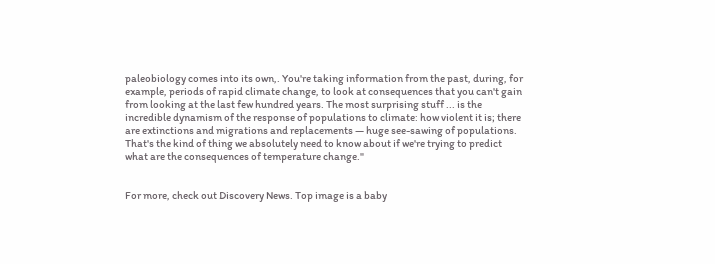paleobiology comes into its own,. You're taking information from the past, during, for example, periods of rapid climate change, to look at consequences that you can't gain from looking at the last few hundred years. The most surprising stuff ... is the incredible dynamism of the response of populations to climate: how violent it is; there are extinctions and migrations and replacements — huge see-sawing of populations. That's the kind of thing we absolutely need to know about if we're trying to predict what are the consequences of temperature change."


For more, check out Discovery News. Top image is a baby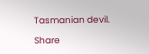Tasmanian devil.

Share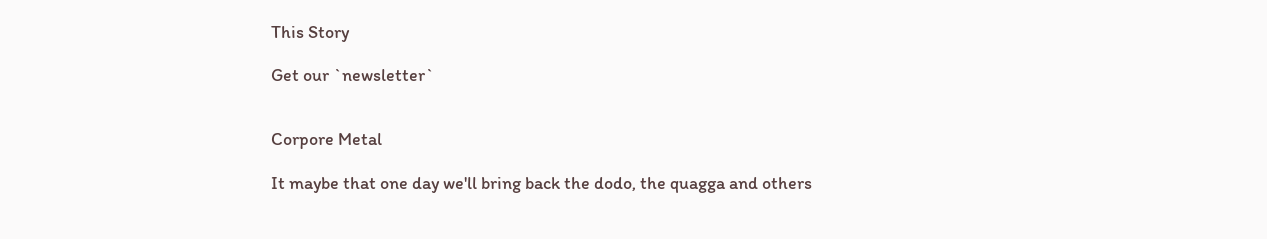This Story

Get our `newsletter`


Corpore Metal

It maybe that one day we'll bring back the dodo, the quagga and others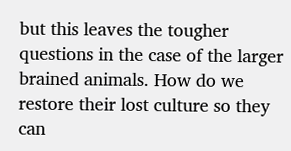but this leaves the tougher questions in the case of the larger brained animals. How do we restore their lost culture so they can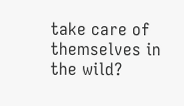take care of themselves in the wild?